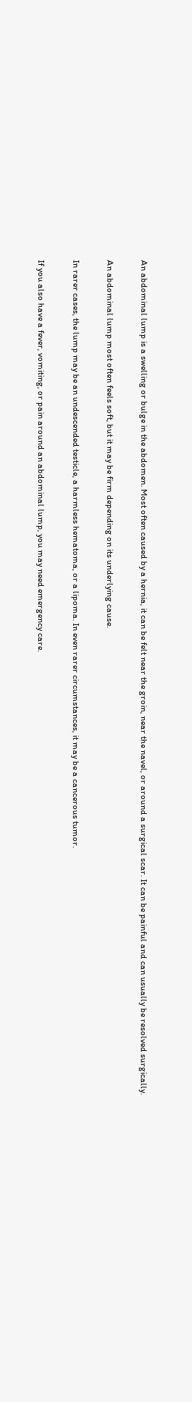An abdominal lump is a swelling or bulge in the abdomen. Most often caused by a hernia, it can be felt near the groin, near the navel, or around a surgical scar. It can be painful and can usually be resolved surgically.

An abdominal lump most often feels soft, but it may be firm depending on its underlying cause.

In rarer cases, the lump may be an undescended testicle, a harmless hematoma, or a lipoma. In even rarer circumstances, it may be a cancerous tumor.

If you also have a fever, vomiting, or pain around an abdominal lump, you may need emergency care.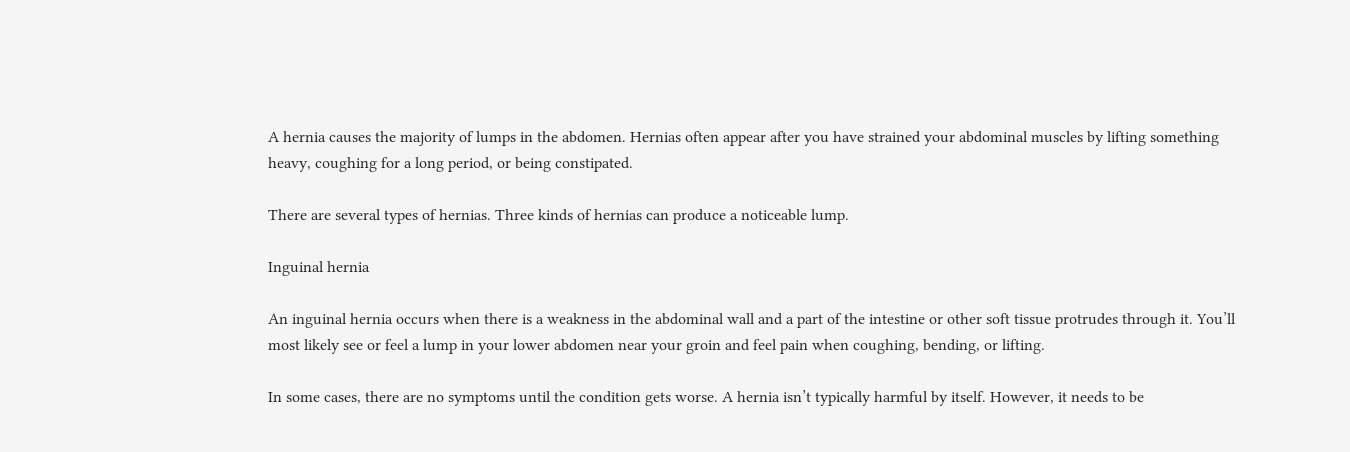A hernia causes the majority of lumps in the abdomen. Hernias often appear after you have strained your abdominal muscles by lifting something heavy, coughing for a long period, or being constipated.

There are several types of hernias. Three kinds of hernias can produce a noticeable lump.

Inguinal hernia

An inguinal hernia occurs when there is a weakness in the abdominal wall and a part of the intestine or other soft tissue protrudes through it. You’ll most likely see or feel a lump in your lower abdomen near your groin and feel pain when coughing, bending, or lifting.

In some cases, there are no symptoms until the condition gets worse. A hernia isn’t typically harmful by itself. However, it needs to be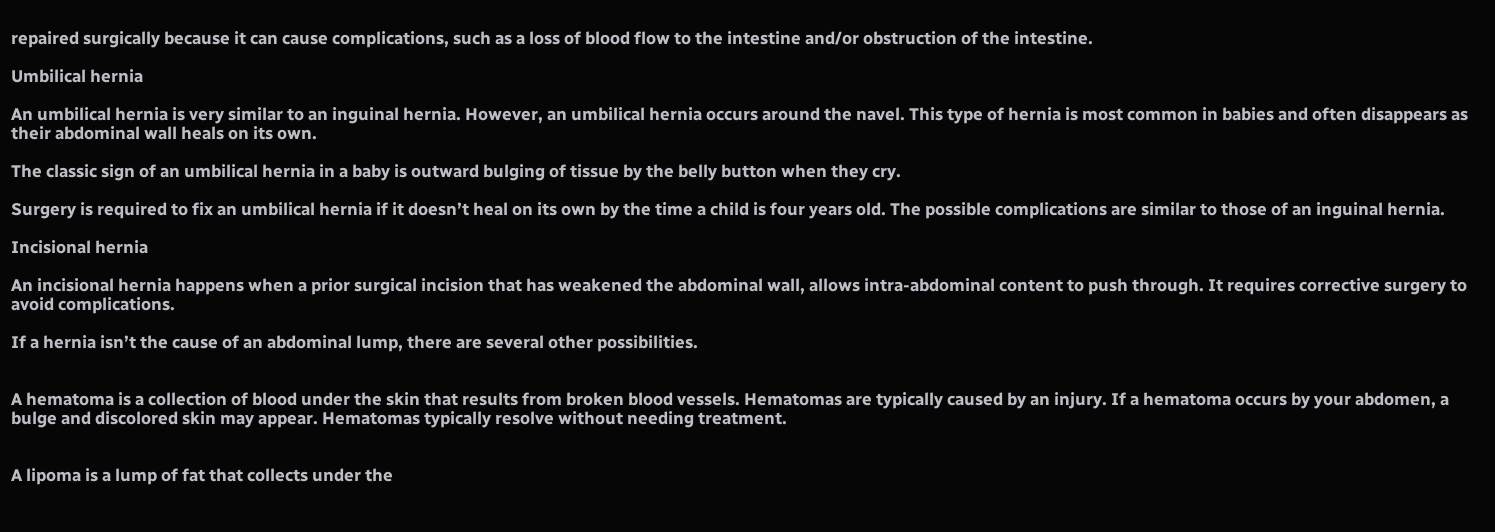repaired surgically because it can cause complications, such as a loss of blood flow to the intestine and/or obstruction of the intestine.

Umbilical hernia

An umbilical hernia is very similar to an inguinal hernia. However, an umbilical hernia occurs around the navel. This type of hernia is most common in babies and often disappears as their abdominal wall heals on its own.

The classic sign of an umbilical hernia in a baby is outward bulging of tissue by the belly button when they cry.

Surgery is required to fix an umbilical hernia if it doesn’t heal on its own by the time a child is four years old. The possible complications are similar to those of an inguinal hernia.

Incisional hernia

An incisional hernia happens when a prior surgical incision that has weakened the abdominal wall, allows intra-abdominal content to push through. It requires corrective surgery to avoid complications.

If a hernia isn’t the cause of an abdominal lump, there are several other possibilities.


A hematoma is a collection of blood under the skin that results from broken blood vessels. Hematomas are typically caused by an injury. If a hematoma occurs by your abdomen, a bulge and discolored skin may appear. Hematomas typically resolve without needing treatment.


A lipoma is a lump of fat that collects under the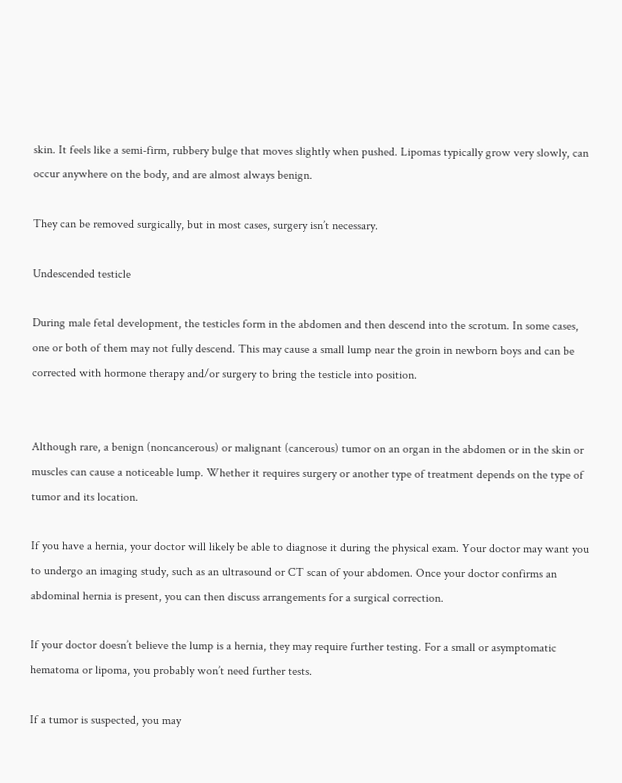skin. It feels like a semi-firm, rubbery bulge that moves slightly when pushed. Lipomas typically grow very slowly, can occur anywhere on the body, and are almost always benign.

They can be removed surgically, but in most cases, surgery isn’t necessary.

Undescended testicle

During male fetal development, the testicles form in the abdomen and then descend into the scrotum. In some cases, one or both of them may not fully descend. This may cause a small lump near the groin in newborn boys and can be corrected with hormone therapy and/or surgery to bring the testicle into position.


Although rare, a benign (noncancerous) or malignant (cancerous) tumor on an organ in the abdomen or in the skin or muscles can cause a noticeable lump. Whether it requires surgery or another type of treatment depends on the type of tumor and its location.

If you have a hernia, your doctor will likely be able to diagnose it during the physical exam. Your doctor may want you to undergo an imaging study, such as an ultrasound or CT scan of your abdomen. Once your doctor confirms an abdominal hernia is present, you can then discuss arrangements for a surgical correction.

If your doctor doesn’t believe the lump is a hernia, they may require further testing. For a small or asymptomatic hematoma or lipoma, you probably won’t need further tests.

If a tumor is suspected, you may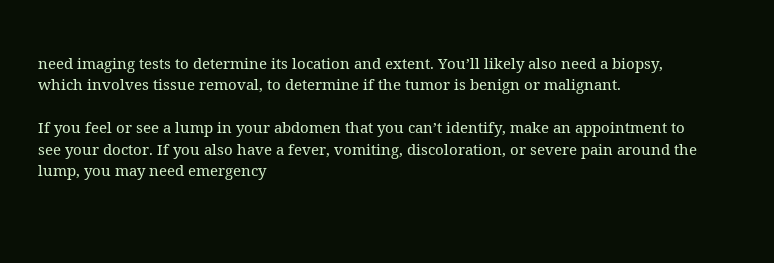need imaging tests to determine its location and extent. You’ll likely also need a biopsy, which involves tissue removal, to determine if the tumor is benign or malignant.

If you feel or see a lump in your abdomen that you can’t identify, make an appointment to see your doctor. If you also have a fever, vomiting, discoloration, or severe pain around the lump, you may need emergency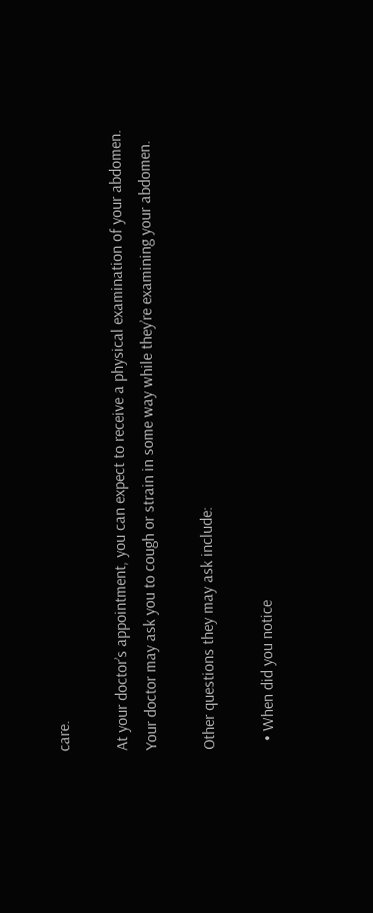care.

At your doctor’s appointment, you can expect to receive a physical examination of your abdomen. Your doctor may ask you to cough or strain in some way while they’re examining your abdomen.

Other questions they may ask include:

  • When did you notice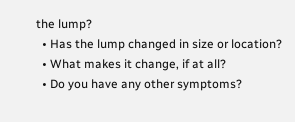the lump?
  • Has the lump changed in size or location?
  • What makes it change, if at all?
  • Do you have any other symptoms?